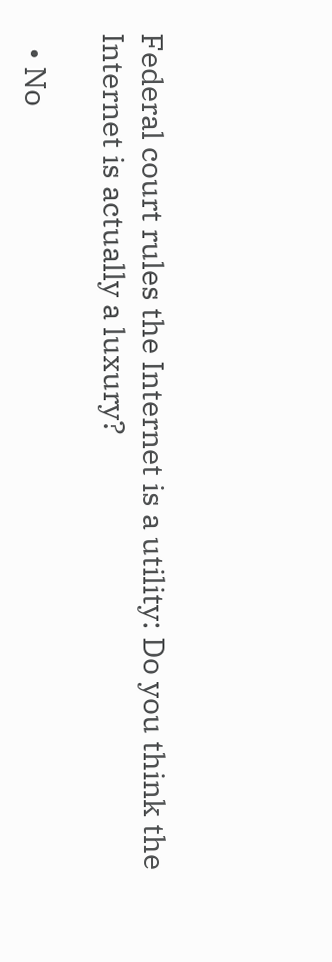Federal court rules the Internet is a utility: Do you think the Internet is actually a luxury?

  • No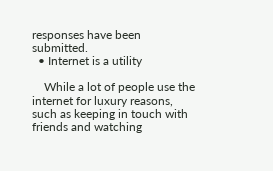responses have been submitted.
  • Internet is a utility

    While a lot of people use the internet for luxury reasons, such as keeping in touch with friends and watching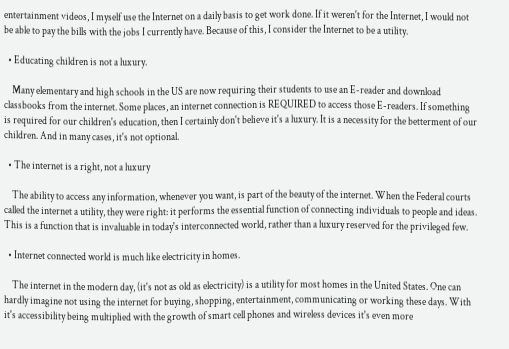entertainment videos, I myself use the Internet on a daily basis to get work done. If it weren't for the Internet, I would not be able to pay the bills with the jobs I currently have. Because of this, I consider the Internet to be a utility.

  • Educating children is not a luxury.

    Many elementary and high schools in the US are now requiring their students to use an E-reader and download classbooks from the internet. Some places, an internet connection is REQUIRED to access those E-readers. If something is required for our children's education, then I certainly don't believe it's a luxury. It is a necessity for the betterment of our children. And in many cases, it's not optional.

  • The internet is a right, not a luxury

    The ability to access any information, whenever you want, is part of the beauty of the internet. When the Federal courts called the internet a utility, they were right: it performs the essential function of connecting individuals to people and ideas. This is a function that is invaluable in today's interconnected world, rather than a luxury reserved for the privileged few.

  • Internet connected world is much like electricity in homes.

    The internet in the modern day, (it's not as old as electricity) is a utility for most homes in the United States. One can hardly imagine not using the internet for buying, shopping, entertainment, communicating or working these days. With it's accessibility being multiplied with the growth of smart cell phones and wireless devices it's even more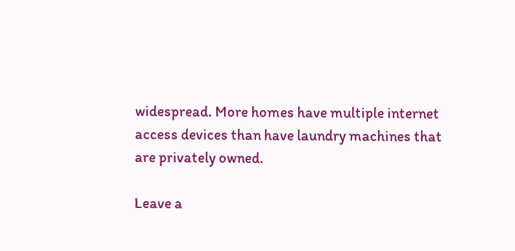widespread. More homes have multiple internet access devices than have laundry machines that are privately owned.

Leave a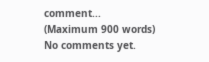comment...
(Maximum 900 words)
No comments yet.